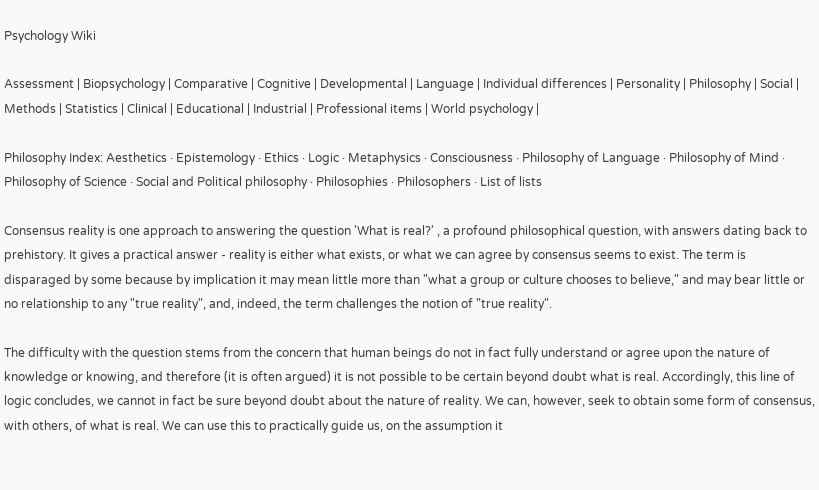Psychology Wiki

Assessment | Biopsychology | Comparative | Cognitive | Developmental | Language | Individual differences | Personality | Philosophy | Social |
Methods | Statistics | Clinical | Educational | Industrial | Professional items | World psychology |

Philosophy Index: Aesthetics · Epistemology · Ethics · Logic · Metaphysics · Consciousness · Philosophy of Language · Philosophy of Mind · Philosophy of Science · Social and Political philosophy · Philosophies · Philosophers · List of lists

Consensus reality is one approach to answering the question 'What is real?' , a profound philosophical question, with answers dating back to prehistory. It gives a practical answer - reality is either what exists, or what we can agree by consensus seems to exist. The term is disparaged by some because by implication it may mean little more than "what a group or culture chooses to believe," and may bear little or no relationship to any "true reality", and, indeed, the term challenges the notion of "true reality".

The difficulty with the question stems from the concern that human beings do not in fact fully understand or agree upon the nature of knowledge or knowing, and therefore (it is often argued) it is not possible to be certain beyond doubt what is real. Accordingly, this line of logic concludes, we cannot in fact be sure beyond doubt about the nature of reality. We can, however, seek to obtain some form of consensus, with others, of what is real. We can use this to practically guide us, on the assumption it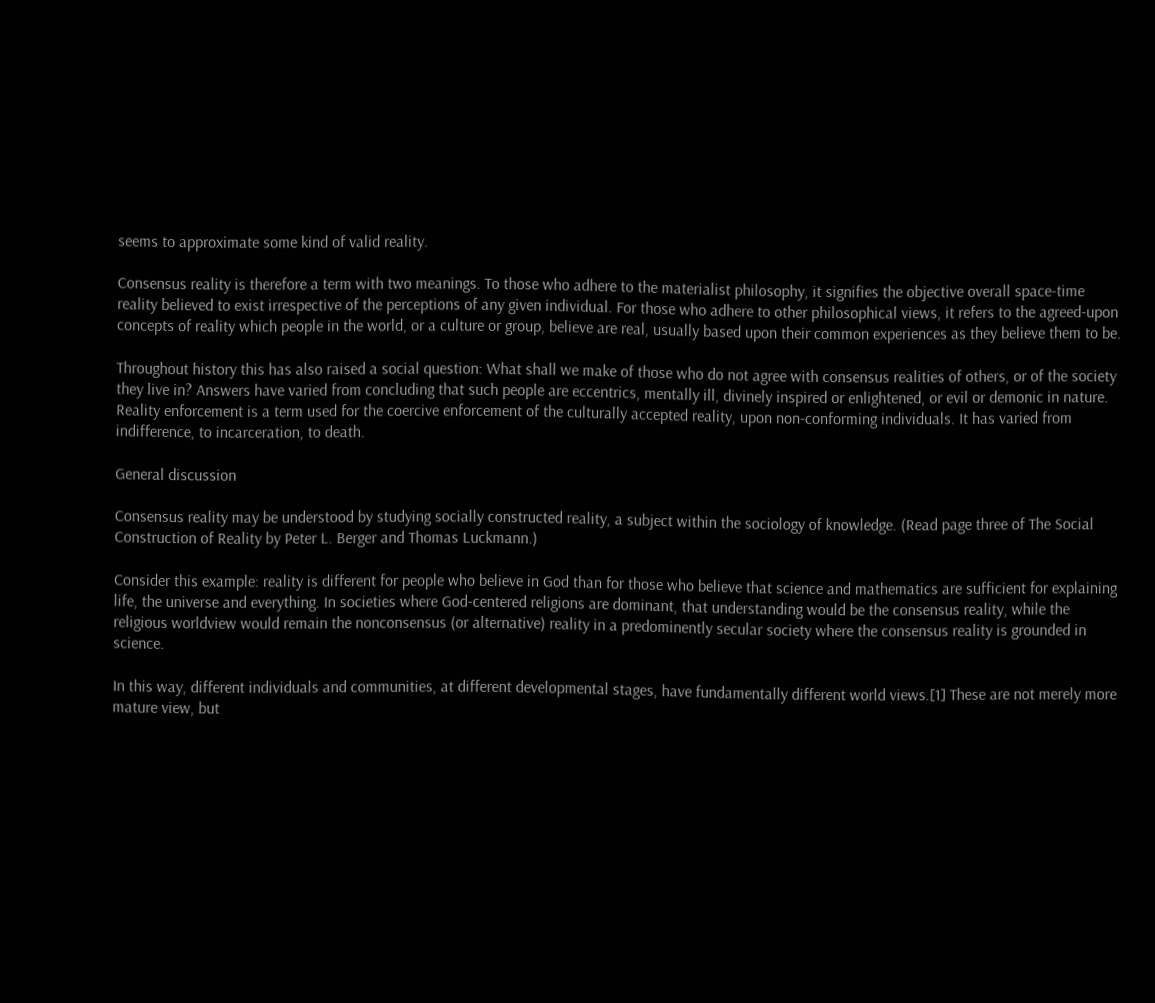seems to approximate some kind of valid reality.

Consensus reality is therefore a term with two meanings. To those who adhere to the materialist philosophy, it signifies the objective overall space-time reality believed to exist irrespective of the perceptions of any given individual. For those who adhere to other philosophical views, it refers to the agreed-upon concepts of reality which people in the world, or a culture or group, believe are real, usually based upon their common experiences as they believe them to be.

Throughout history this has also raised a social question: What shall we make of those who do not agree with consensus realities of others, or of the society they live in? Answers have varied from concluding that such people are eccentrics, mentally ill, divinely inspired or enlightened, or evil or demonic in nature. Reality enforcement is a term used for the coercive enforcement of the culturally accepted reality, upon non-conforming individuals. It has varied from indifference, to incarceration, to death.

General discussion

Consensus reality may be understood by studying socially constructed reality, a subject within the sociology of knowledge. (Read page three of The Social Construction of Reality by Peter L. Berger and Thomas Luckmann.)

Consider this example: reality is different for people who believe in God than for those who believe that science and mathematics are sufficient for explaining life, the universe and everything. In societies where God-centered religions are dominant, that understanding would be the consensus reality, while the religious worldview would remain the nonconsensus (or alternative) reality in a predominently secular society where the consensus reality is grounded in science.

In this way, different individuals and communities, at different developmental stages, have fundamentally different world views.[1] These are not merely more mature view, but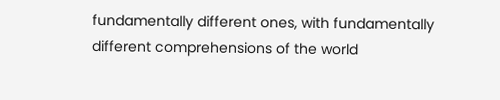fundamentally different ones, with fundamentally different comprehensions of the world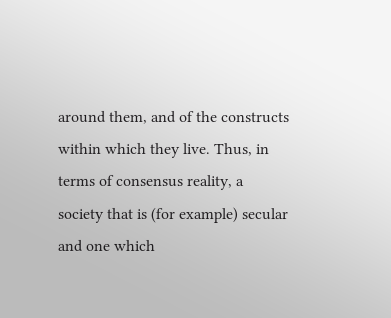around them, and of the constructs within which they live. Thus, in terms of consensus reality, a society that is (for example) secular and one which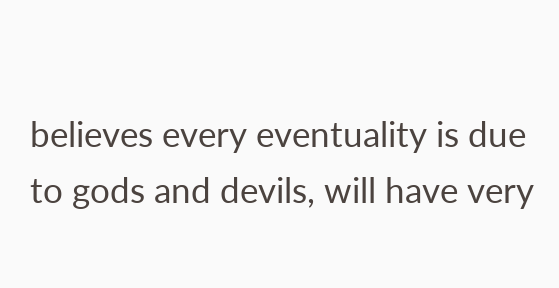believes every eventuality is due to gods and devils, will have very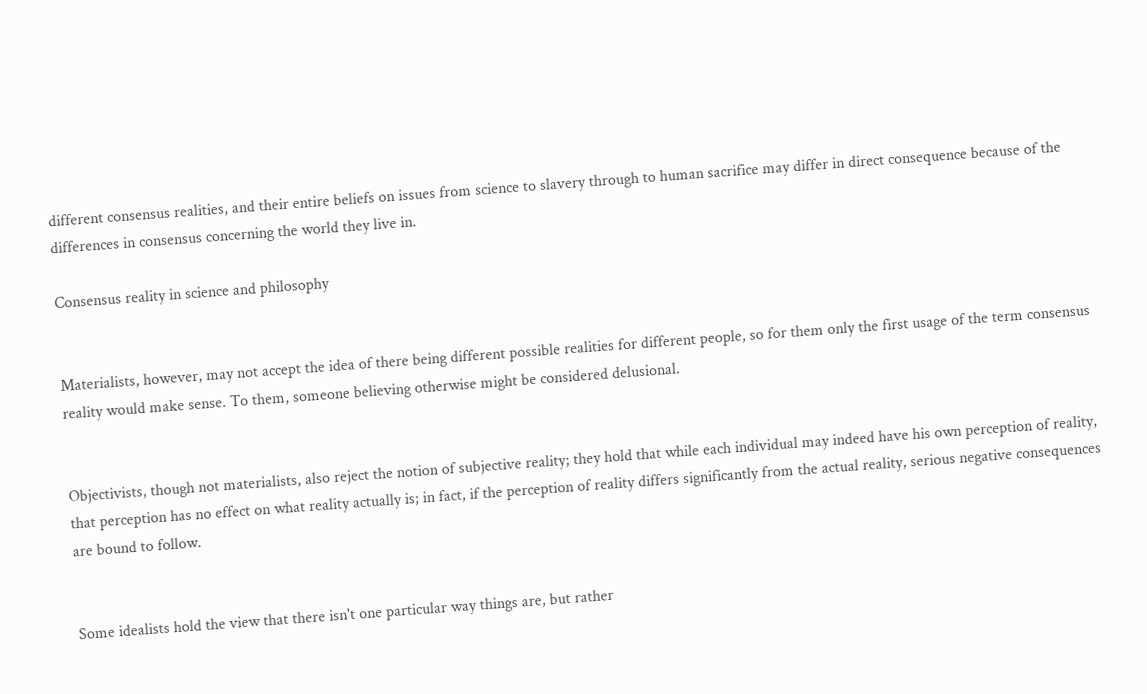different consensus realities, and their entire beliefs on issues from science to slavery through to human sacrifice may differ in direct consequence because of the differences in consensus concerning the world they live in.

Consensus reality in science and philosophy


Materialists, however, may not accept the idea of there being different possible realities for different people, so for them only the first usage of the term consensus reality would make sense. To them, someone believing otherwise might be considered delusional.


Objectivists, though not materialists, also reject the notion of subjective reality; they hold that while each individual may indeed have his own perception of reality, that perception has no effect on what reality actually is; in fact, if the perception of reality differs significantly from the actual reality, serious negative consequences are bound to follow.


Some idealists hold the view that there isn't one particular way things are, but rather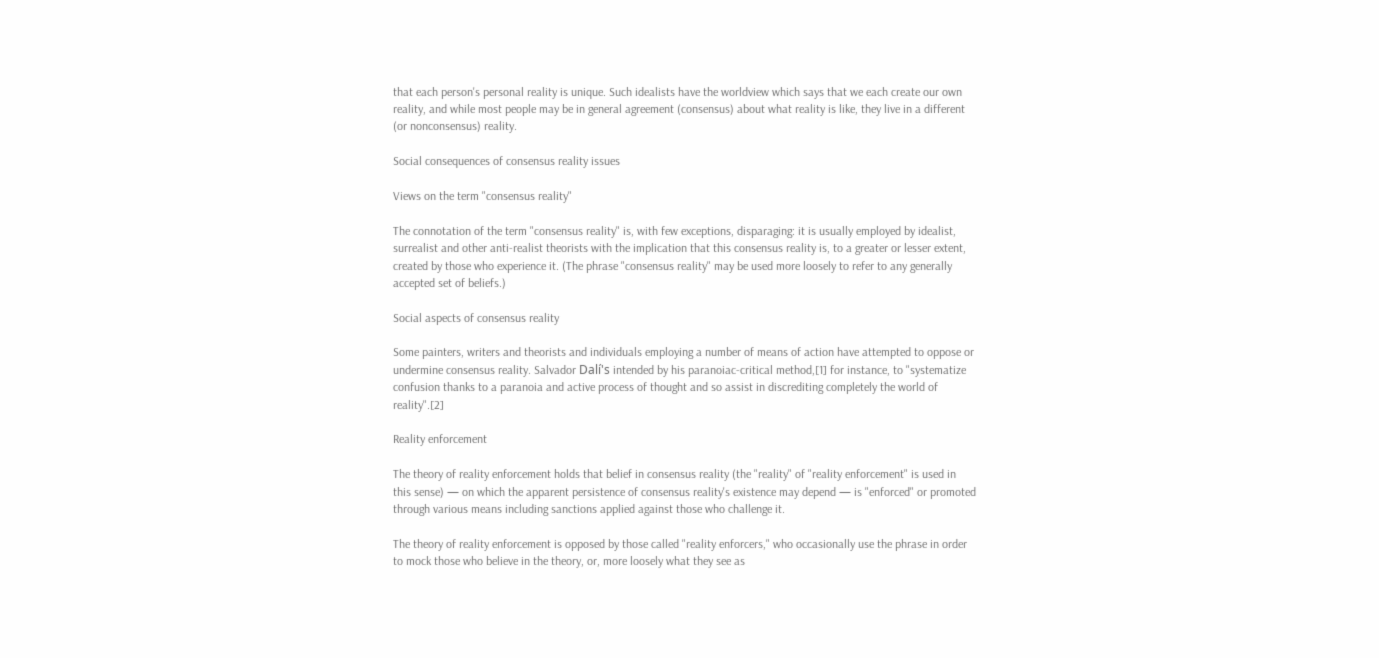that each person's personal reality is unique. Such idealists have the worldview which says that we each create our own reality, and while most people may be in general agreement (consensus) about what reality is like, they live in a different (or nonconsensus) reality.

Social consequences of consensus reality issues

Views on the term "consensus reality"

The connotation of the term "consensus reality" is, with few exceptions, disparaging: it is usually employed by idealist, surrealist and other anti-realist theorists with the implication that this consensus reality is, to a greater or lesser extent, created by those who experience it. (The phrase "consensus reality" may be used more loosely to refer to any generally accepted set of beliefs.)

Social aspects of consensus reality

Some painters, writers and theorists and individuals employing a number of means of action have attempted to oppose or undermine consensus reality. Salvador Dalí's intended by his paranoiac-critical method,[1] for instance, to "systematize confusion thanks to a paranoia and active process of thought and so assist in discrediting completely the world of reality".[2]

Reality enforcement

The theory of reality enforcement holds that belief in consensus reality (the "reality" of "reality enforcement" is used in this sense) — on which the apparent persistence of consensus reality's existence may depend — is "enforced" or promoted through various means including sanctions applied against those who challenge it.

The theory of reality enforcement is opposed by those called "reality enforcers," who occasionally use the phrase in order to mock those who believe in the theory, or, more loosely what they see as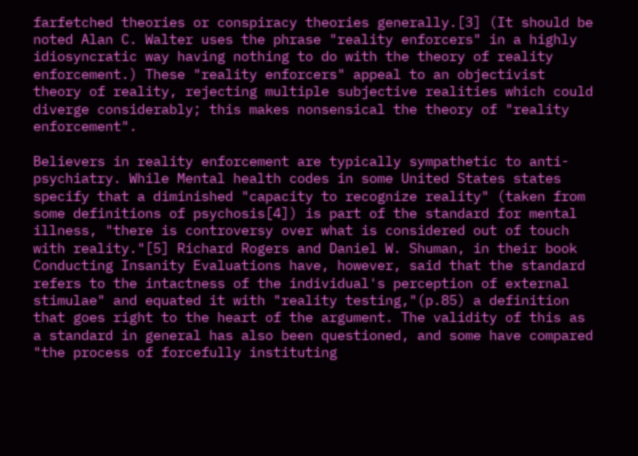farfetched theories or conspiracy theories generally.[3] (It should be noted Alan C. Walter uses the phrase "reality enforcers" in a highly idiosyncratic way having nothing to do with the theory of reality enforcement.) These "reality enforcers" appeal to an objectivist theory of reality, rejecting multiple subjective realities which could diverge considerably; this makes nonsensical the theory of "reality enforcement".

Believers in reality enforcement are typically sympathetic to anti-psychiatry. While Mental health codes in some United States states specify that a diminished "capacity to recognize reality" (taken from some definitions of psychosis[4]) is part of the standard for mental illness, "there is controversy over what is considered out of touch with reality."[5] Richard Rogers and Daniel W. Shuman, in their book Conducting Insanity Evaluations have, however, said that the standard refers to the intactness of the individual's perception of external stimulae" and equated it with "reality testing,"(p.85) a definition that goes right to the heart of the argument. The validity of this as a standard in general has also been questioned, and some have compared "the process of forcefully instituting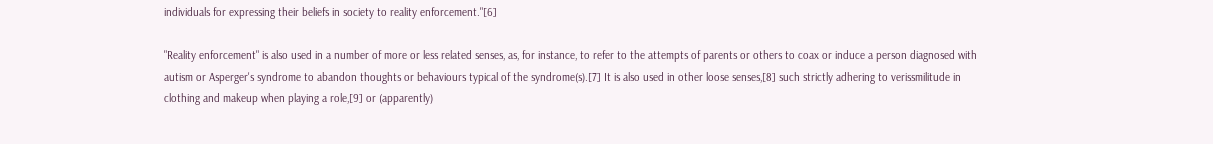individuals for expressing their beliefs in society to reality enforcement."[6]

"Reality enforcement" is also used in a number of more or less related senses, as, for instance, to refer to the attempts of parents or others to coax or induce a person diagnosed with autism or Asperger's syndrome to abandon thoughts or behaviours typical of the syndrome(s).[7] It is also used in other loose senses,[8] such strictly adhering to verissmilitude in clothing and makeup when playing a role,[9] or (apparently)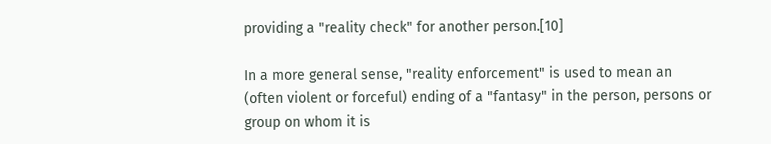providing a "reality check" for another person.[10]

In a more general sense, "reality enforcement" is used to mean an (often violent or forceful) ending of a "fantasy" in the person, persons or group on whom it is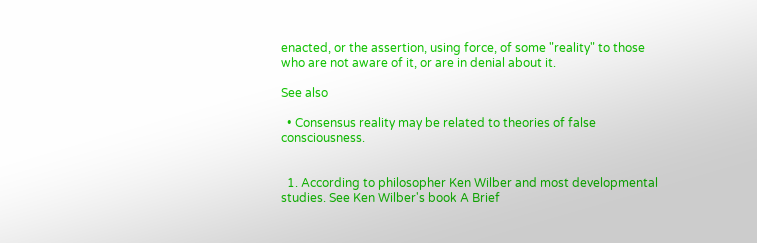enacted, or the assertion, using force, of some "reality" to those who are not aware of it, or are in denial about it.

See also

  • Consensus reality may be related to theories of false consciousness.


  1. According to philosopher Ken Wilber and most developmental studies. See Ken Wilber's book A Brief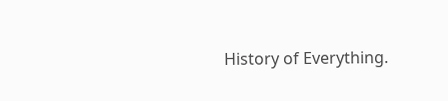History of Everything.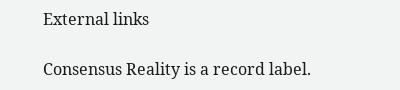External links

Consensus Reality is a record label.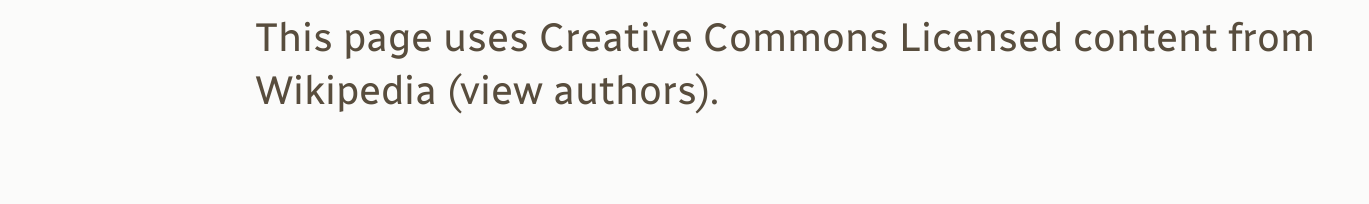This page uses Creative Commons Licensed content from Wikipedia (view authors).